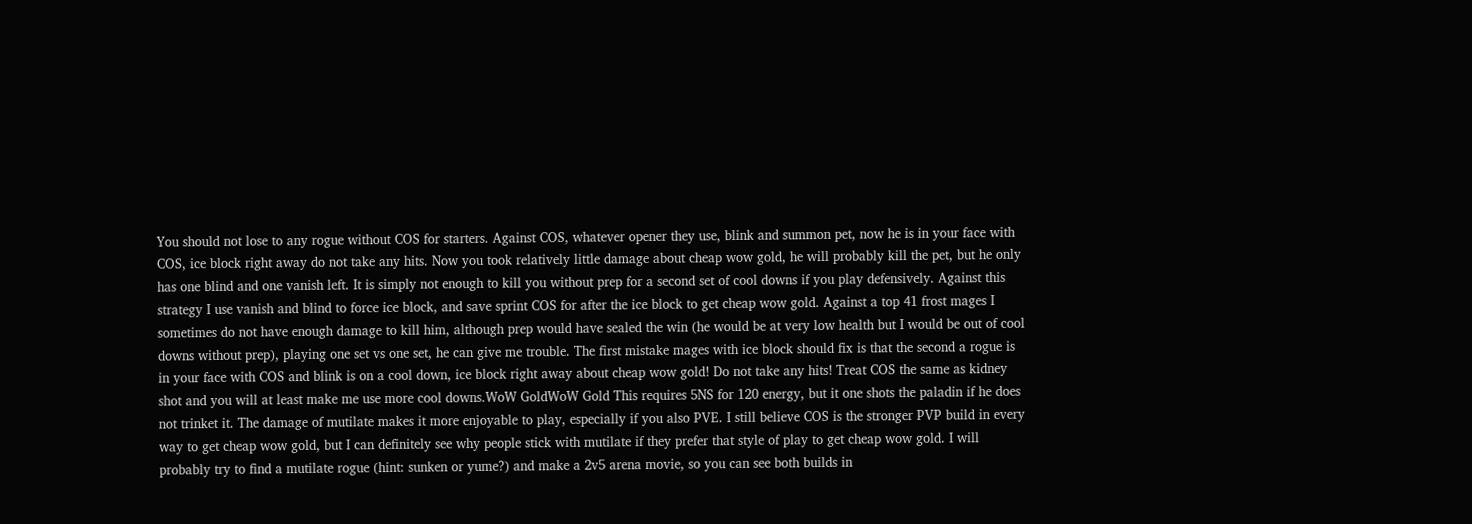You should not lose to any rogue without COS for starters. Against COS, whatever opener they use, blink and summon pet, now he is in your face with COS, ice block right away do not take any hits. Now you took relatively little damage about cheap wow gold, he will probably kill the pet, but he only has one blind and one vanish left. It is simply not enough to kill you without prep for a second set of cool downs if you play defensively. Against this strategy I use vanish and blind to force ice block, and save sprint COS for after the ice block to get cheap wow gold. Against a top 41 frost mages I sometimes do not have enough damage to kill him, although prep would have sealed the win (he would be at very low health but I would be out of cool downs without prep), playing one set vs one set, he can give me trouble. The first mistake mages with ice block should fix is that the second a rogue is in your face with COS and blink is on a cool down, ice block right away about cheap wow gold! Do not take any hits! Treat COS the same as kidney shot and you will at least make me use more cool downs.WoW GoldWoW Gold This requires 5NS for 120 energy, but it one shots the paladin if he does not trinket it. The damage of mutilate makes it more enjoyable to play, especially if you also PVE. I still believe COS is the stronger PVP build in every way to get cheap wow gold, but I can definitely see why people stick with mutilate if they prefer that style of play to get cheap wow gold. I will probably try to find a mutilate rogue (hint: sunken or yume?) and make a 2v5 arena movie, so you can see both builds in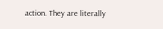action. They are literally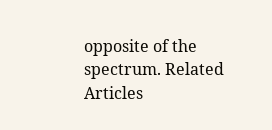opposite of the spectrum. Related Articles